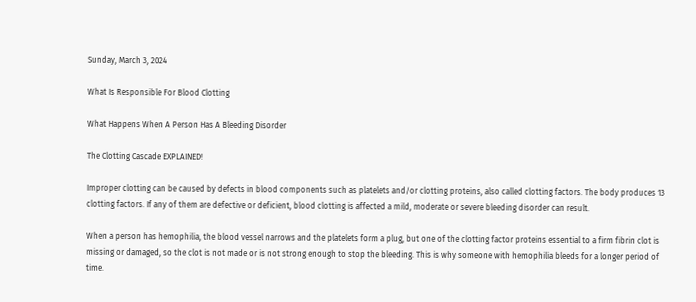Sunday, March 3, 2024

What Is Responsible For Blood Clotting

What Happens When A Person Has A Bleeding Disorder

The Clotting Cascade EXPLAINED!

Improper clotting can be caused by defects in blood components such as platelets and/or clotting proteins, also called clotting factors. The body produces 13 clotting factors. If any of them are defective or deficient, blood clotting is affected a mild, moderate or severe bleeding disorder can result.

When a person has hemophilia, the blood vessel narrows and the platelets form a plug, but one of the clotting factor proteins essential to a firm fibrin clot is missing or damaged, so the clot is not made or is not strong enough to stop the bleeding. This is why someone with hemophilia bleeds for a longer period of time.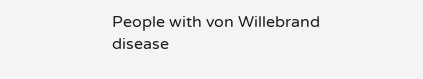People with von Willebrand disease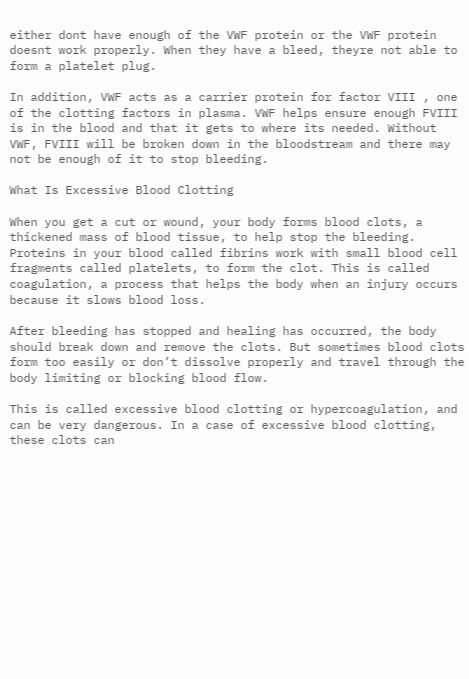either dont have enough of the VWF protein or the VWF protein doesnt work properly. When they have a bleed, theyre not able to form a platelet plug.

In addition, VWF acts as a carrier protein for factor VIII , one of the clotting factors in plasma. VWF helps ensure enough FVIII is in the blood and that it gets to where its needed. Without VWF, FVIII will be broken down in the bloodstream and there may not be enough of it to stop bleeding.

What Is Excessive Blood Clotting

When you get a cut or wound, your body forms blood clots, a thickened mass of blood tissue, to help stop the bleeding. Proteins in your blood called fibrins work with small blood cell fragments called platelets, to form the clot. This is called coagulation, a process that helps the body when an injury occurs because it slows blood loss.

After bleeding has stopped and healing has occurred, the body should break down and remove the clots. But sometimes blood clots form too easily or don’t dissolve properly and travel through the body limiting or blocking blood flow.

This is called excessive blood clotting or hypercoagulation, and can be very dangerous. In a case of excessive blood clotting, these clots can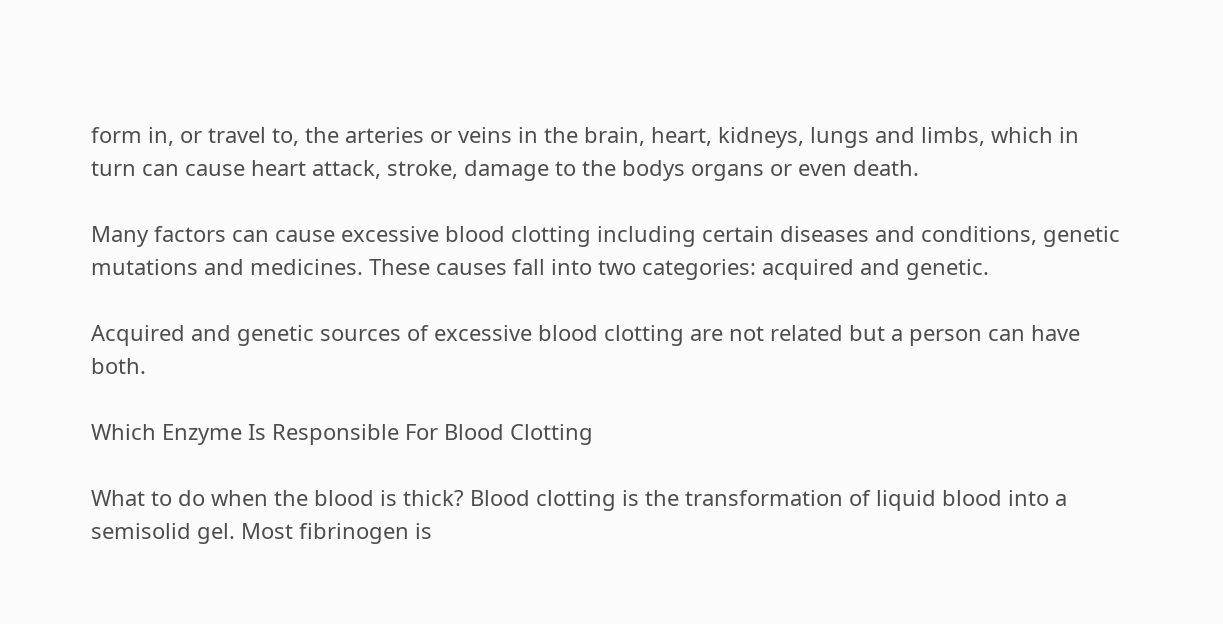form in, or travel to, the arteries or veins in the brain, heart, kidneys, lungs and limbs, which in turn can cause heart attack, stroke, damage to the bodys organs or even death.

Many factors can cause excessive blood clotting including certain diseases and conditions, genetic mutations and medicines. These causes fall into two categories: acquired and genetic.

Acquired and genetic sources of excessive blood clotting are not related but a person can have both.

Which Enzyme Is Responsible For Blood Clotting

What to do when the blood is thick? Blood clotting is the transformation of liquid blood into a semisolid gel. Most fibrinogen is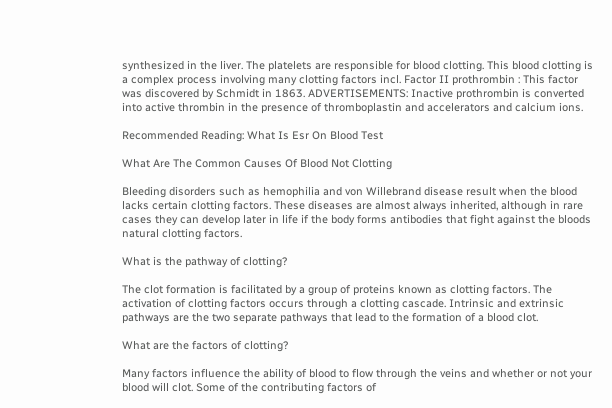synthesized in the liver. The platelets are responsible for blood clotting. This blood clotting is a complex process involving many clotting factors incl. Factor II prothrombin : This factor was discovered by Schmidt in 1863. ADVERTISEMENTS: Inactive prothrombin is converted into active thrombin in the presence of thromboplastin and accelerators and calcium ions.

Recommended Reading: What Is Esr On Blood Test

What Are The Common Causes Of Blood Not Clotting

Bleeding disorders such as hemophilia and von Willebrand disease result when the blood lacks certain clotting factors. These diseases are almost always inherited, although in rare cases they can develop later in life if the body forms antibodies that fight against the bloods natural clotting factors.

What is the pathway of clotting?

The clot formation is facilitated by a group of proteins known as clotting factors. The activation of clotting factors occurs through a clotting cascade. Intrinsic and extrinsic pathways are the two separate pathways that lead to the formation of a blood clot.

What are the factors of clotting?

Many factors influence the ability of blood to flow through the veins and whether or not your blood will clot. Some of the contributing factors of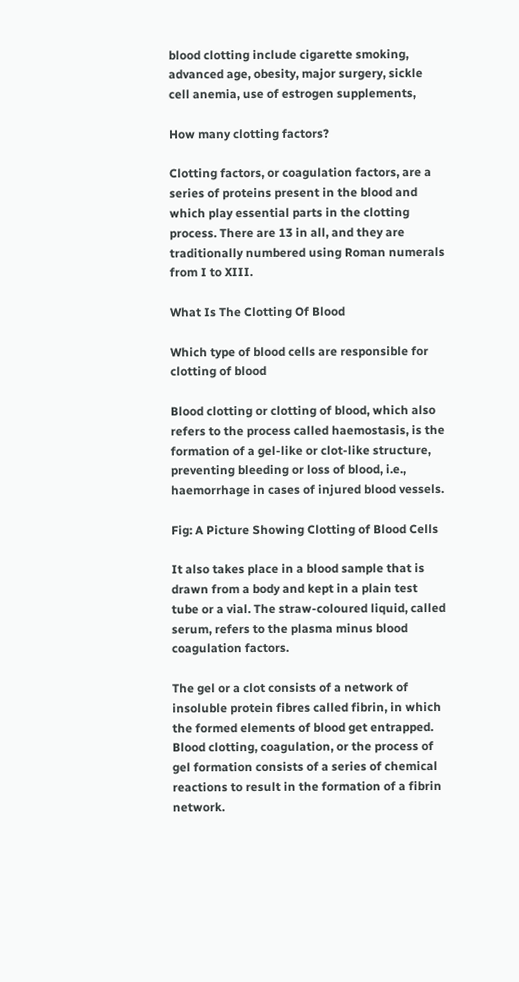blood clotting include cigarette smoking, advanced age, obesity, major surgery, sickle cell anemia, use of estrogen supplements,

How many clotting factors?

Clotting factors, or coagulation factors, are a series of proteins present in the blood and which play essential parts in the clotting process. There are 13 in all, and they are traditionally numbered using Roman numerals from I to XIII.

What Is The Clotting Of Blood

Which type of blood cells are responsible for clotting of blood

Blood clotting or clotting of blood, which also refers to the process called haemostasis, is the formation of a gel-like or clot-like structure, preventing bleeding or loss of blood, i.e., haemorrhage in cases of injured blood vessels.

Fig: A Picture Showing Clotting of Blood Cells

It also takes place in a blood sample that is drawn from a body and kept in a plain test tube or a vial. The straw-coloured liquid, called serum, refers to the plasma minus blood coagulation factors.

The gel or a clot consists of a network of insoluble protein fibres called fibrin, in which the formed elements of blood get entrapped. Blood clotting, coagulation, or the process of gel formation consists of a series of chemical reactions to result in the formation of a fibrin network.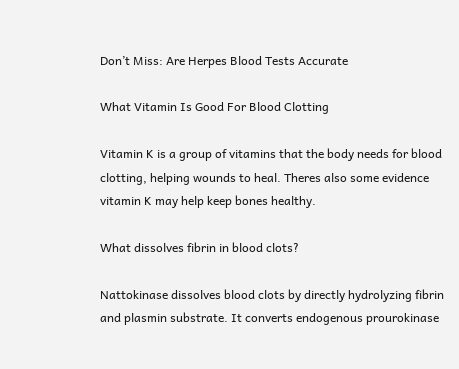Don’t Miss: Are Herpes Blood Tests Accurate

What Vitamin Is Good For Blood Clotting

Vitamin K is a group of vitamins that the body needs for blood clotting, helping wounds to heal. Theres also some evidence vitamin K may help keep bones healthy.

What dissolves fibrin in blood clots?

Nattokinase dissolves blood clots by directly hydrolyzing fibrin and plasmin substrate. It converts endogenous prourokinase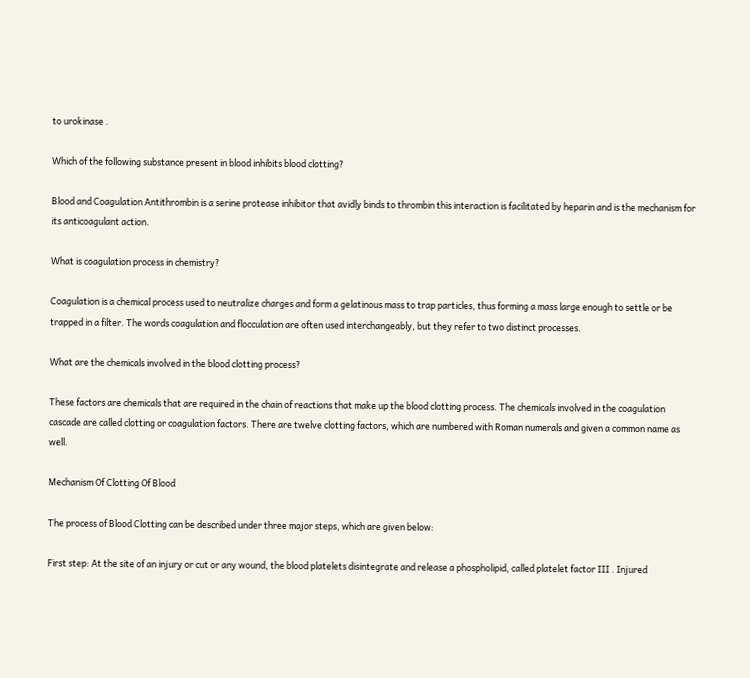to urokinase .

Which of the following substance present in blood inhibits blood clotting?

Blood and Coagulation Antithrombin is a serine protease inhibitor that avidly binds to thrombin this interaction is facilitated by heparin and is the mechanism for its anticoagulant action.

What is coagulation process in chemistry?

Coagulation is a chemical process used to neutralize charges and form a gelatinous mass to trap particles, thus forming a mass large enough to settle or be trapped in a filter. The words coagulation and flocculation are often used interchangeably, but they refer to two distinct processes.

What are the chemicals involved in the blood clotting process?

These factors are chemicals that are required in the chain of reactions that make up the blood clotting process. The chemicals involved in the coagulation cascade are called clotting or coagulation factors. There are twelve clotting factors, which are numbered with Roman numerals and given a common name as well.

Mechanism Of Clotting Of Blood

The process of Blood Clotting can be described under three major steps, which are given below:

First step: At the site of an injury or cut or any wound, the blood platelets disintegrate and release a phospholipid, called platelet factor III . Injured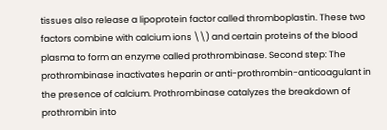tissues also release a lipoprotein factor called thromboplastin. These two factors combine with calcium ions \\) and certain proteins of the blood plasma to form an enzyme called prothrombinase. Second step: The prothrombinase inactivates heparin or anti-prothrombin-anticoagulant in the presence of calcium. Prothrombinase catalyzes the breakdown of prothrombin into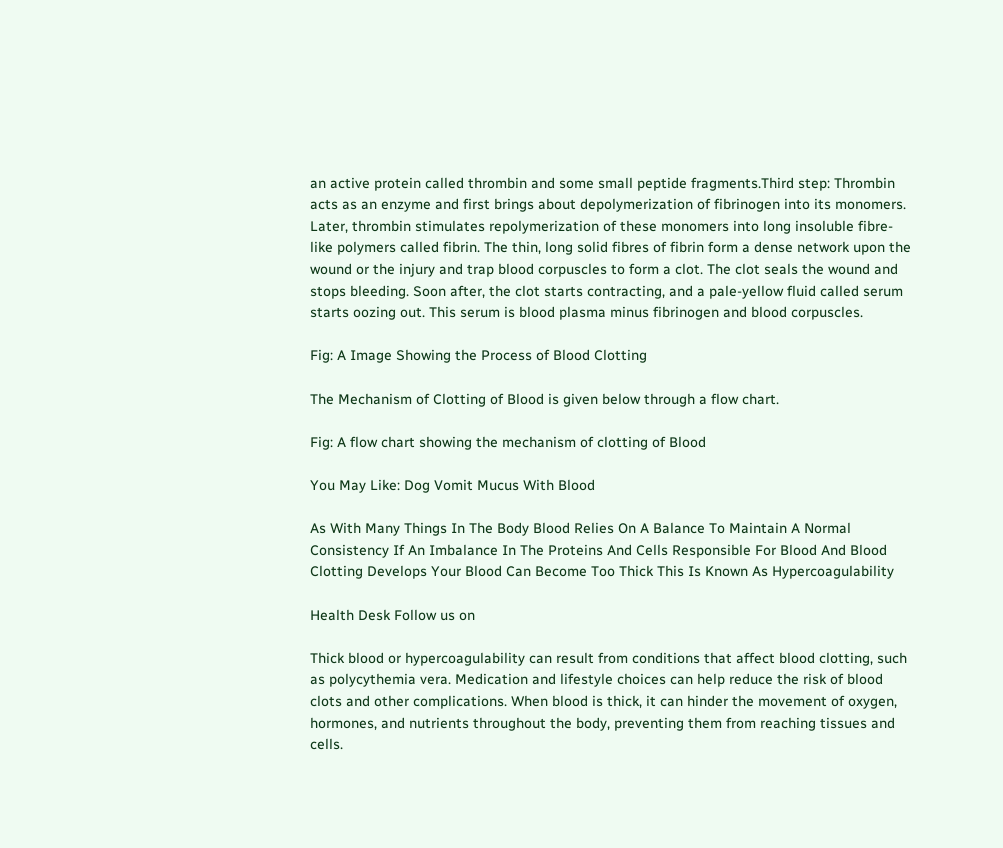an active protein called thrombin and some small peptide fragments.Third step: Thrombin acts as an enzyme and first brings about depolymerization of fibrinogen into its monomers. Later, thrombin stimulates repolymerization of these monomers into long insoluble fibre-like polymers called fibrin. The thin, long solid fibres of fibrin form a dense network upon the wound or the injury and trap blood corpuscles to form a clot. The clot seals the wound and stops bleeding. Soon after, the clot starts contracting, and a pale-yellow fluid called serum starts oozing out. This serum is blood plasma minus fibrinogen and blood corpuscles.

Fig: A Image Showing the Process of Blood Clotting

The Mechanism of Clotting of Blood is given below through a flow chart.

Fig: A flow chart showing the mechanism of clotting of Blood

You May Like: Dog Vomit Mucus With Blood

As With Many Things In The Body Blood Relies On A Balance To Maintain A Normal Consistency If An Imbalance In The Proteins And Cells Responsible For Blood And Blood Clotting Develops Your Blood Can Become Too Thick This Is Known As Hypercoagulability

Health Desk Follow us on

Thick blood or hypercoagulability can result from conditions that affect blood clotting, such as polycythemia vera. Medication and lifestyle choices can help reduce the risk of blood clots and other complications. When blood is thick, it can hinder the movement of oxygen, hormones, and nutrients throughout the body, preventing them from reaching tissues and cells.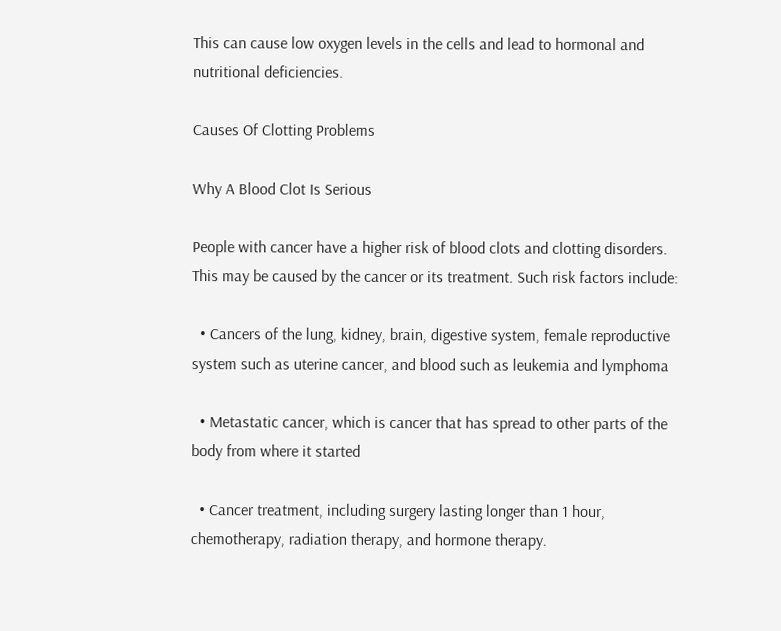This can cause low oxygen levels in the cells and lead to hormonal and nutritional deficiencies.

Causes Of Clotting Problems

Why A Blood Clot Is Serious

People with cancer have a higher risk of blood clots and clotting disorders. This may be caused by the cancer or its treatment. Such risk factors include:

  • Cancers of the lung, kidney, brain, digestive system, female reproductive system such as uterine cancer, and blood such as leukemia and lymphoma

  • Metastatic cancer, which is cancer that has spread to other parts of the body from where it started

  • Cancer treatment, including surgery lasting longer than 1 hour, chemotherapy, radiation therapy, and hormone therapy.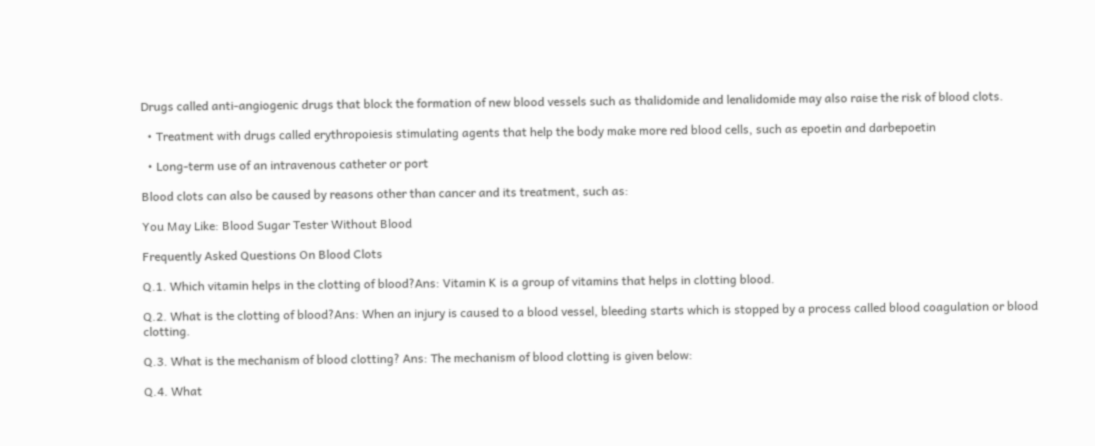Drugs called anti-angiogenic drugs that block the formation of new blood vessels such as thalidomide and lenalidomide may also raise the risk of blood clots.

  • Treatment with drugs called erythropoiesis stimulating agents that help the body make more red blood cells, such as epoetin and darbepoetin

  • Long-term use of an intravenous catheter or port

Blood clots can also be caused by reasons other than cancer and its treatment, such as:

You May Like: Blood Sugar Tester Without Blood

Frequently Asked Questions On Blood Clots

Q.1. Which vitamin helps in the clotting of blood?Ans: Vitamin K is a group of vitamins that helps in clotting blood.

Q.2. What is the clotting of blood?Ans: When an injury is caused to a blood vessel, bleeding starts which is stopped by a process called blood coagulation or blood clotting.

Q.3. What is the mechanism of blood clotting? Ans: The mechanism of blood clotting is given below:

Q.4. What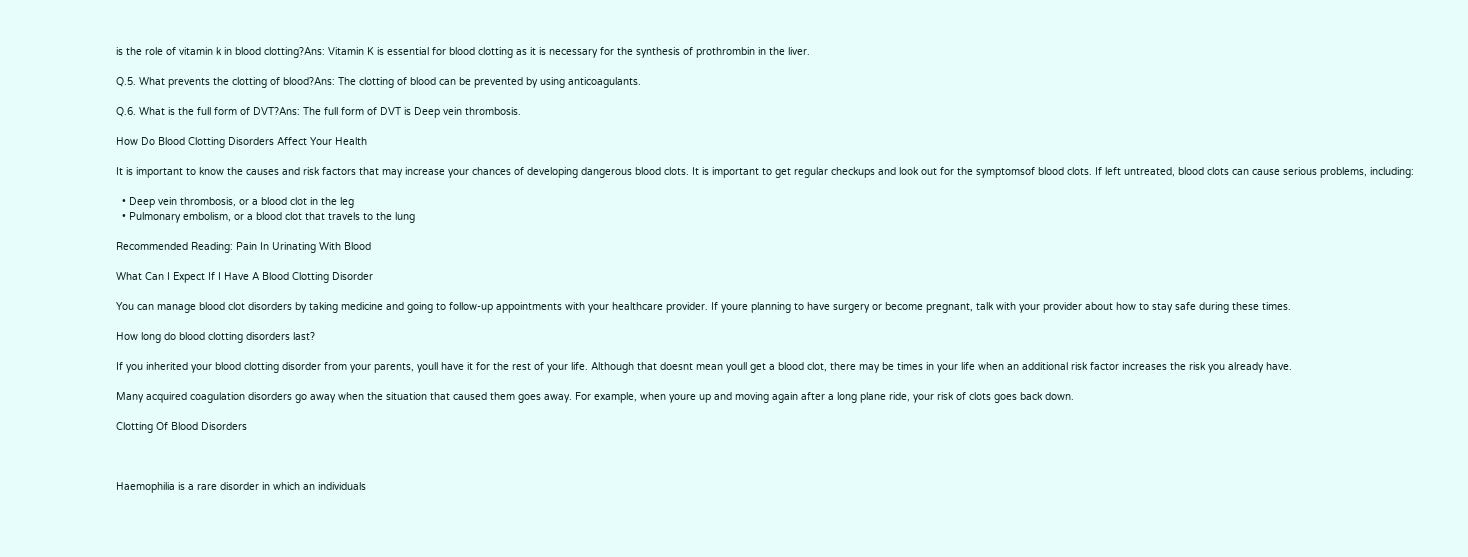is the role of vitamin k in blood clotting?Ans: Vitamin K is essential for blood clotting as it is necessary for the synthesis of prothrombin in the liver.

Q.5. What prevents the clotting of blood?Ans: The clotting of blood can be prevented by using anticoagulants.

Q.6. What is the full form of DVT?Ans: The full form of DVT is Deep vein thrombosis.

How Do Blood Clotting Disorders Affect Your Health

It is important to know the causes and risk factors that may increase your chances of developing dangerous blood clots. It is important to get regular checkups and look out for the symptomsof blood clots. If left untreated, blood clots can cause serious problems, including:

  • Deep vein thrombosis, or a blood clot in the leg
  • Pulmonary embolism, or a blood clot that travels to the lung

Recommended Reading: Pain In Urinating With Blood

What Can I Expect If I Have A Blood Clotting Disorder

You can manage blood clot disorders by taking medicine and going to follow-up appointments with your healthcare provider. If youre planning to have surgery or become pregnant, talk with your provider about how to stay safe during these times.

How long do blood clotting disorders last?

If you inherited your blood clotting disorder from your parents, youll have it for the rest of your life. Although that doesnt mean youll get a blood clot, there may be times in your life when an additional risk factor increases the risk you already have.

Many acquired coagulation disorders go away when the situation that caused them goes away. For example, when youre up and moving again after a long plane ride, your risk of clots goes back down.

Clotting Of Blood Disorders



Haemophilia is a rare disorder in which an individuals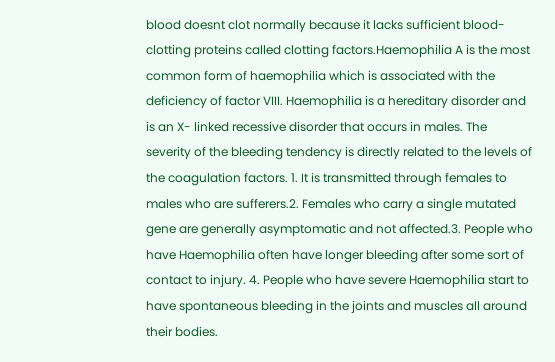blood doesnt clot normally because it lacks sufficient blood-clotting proteins called clotting factors.Haemophilia A is the most common form of haemophilia which is associated with the deficiency of factor VIII. Haemophilia is a hereditary disorder and is an X- linked recessive disorder that occurs in males. The severity of the bleeding tendency is directly related to the levels of the coagulation factors. 1. It is transmitted through females to males who are sufferers.2. Females who carry a single mutated gene are generally asymptomatic and not affected.3. People who have Haemophilia often have longer bleeding after some sort of contact to injury. 4. People who have severe Haemophilia start to have spontaneous bleeding in the joints and muscles all around their bodies.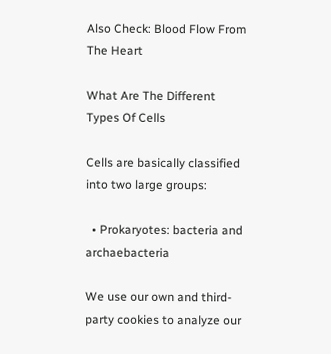Also Check: Blood Flow From The Heart

What Are The Different Types Of Cells

Cells are basically classified into two large groups:

  • Prokaryotes: bacteria and archaebacteria

We use our own and third-party cookies to analyze our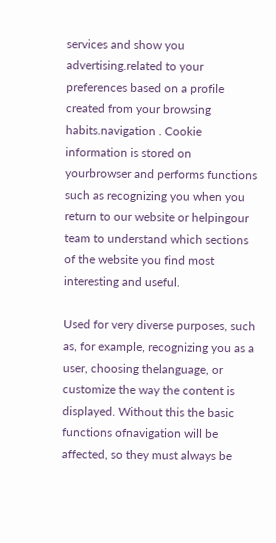services and show you advertising.related to your preferences based on a profile created from your browsing habits.navigation . Cookie information is stored on yourbrowser and performs functions such as recognizing you when you return to our website or helpingour team to understand which sections of the website you find most interesting and useful.

Used for very diverse purposes, such as, for example, recognizing you as a user, choosing thelanguage, or customize the way the content is displayed. Without this the basic functions ofnavigation will be affected, so they must always be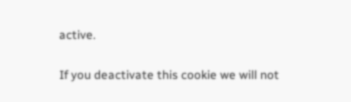active.

If you deactivate this cookie we will not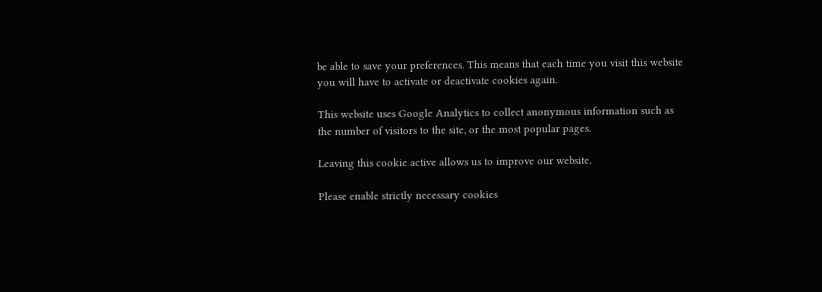be able to save your preferences. This means that each time you visit this website you will have to activate or deactivate cookies again.

This website uses Google Analytics to collect anonymous information such as the number of visitors to the site, or the most popular pages.

Leaving this cookie active allows us to improve our website.

Please enable strictly necessary cookies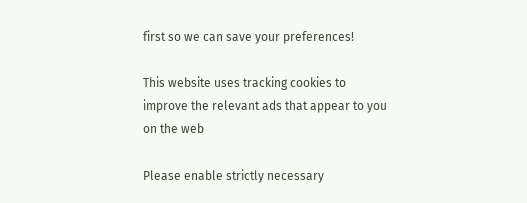first so we can save your preferences!

This website uses tracking cookies to improve the relevant ads that appear to you on the web

Please enable strictly necessary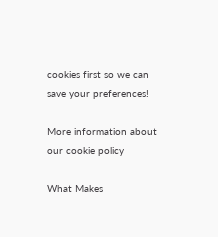cookies first so we can save your preferences!

More information about our cookie policy

What Makes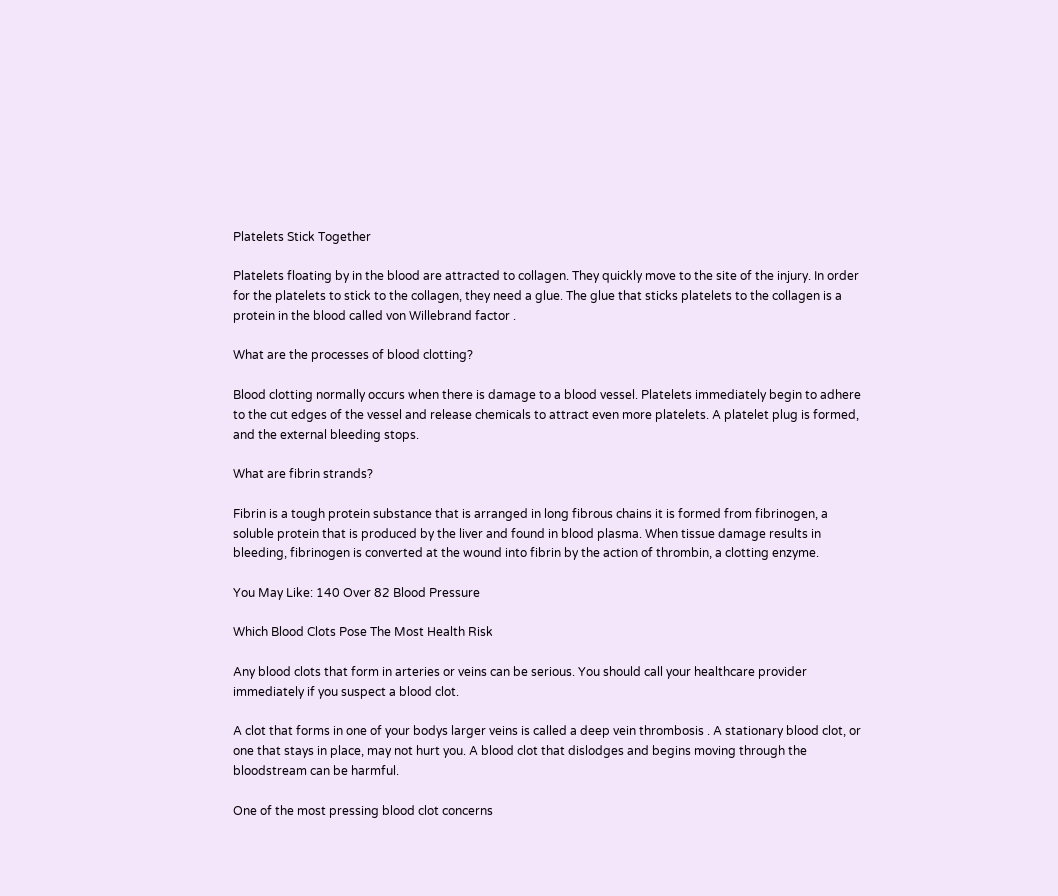Platelets Stick Together

Platelets floating by in the blood are attracted to collagen. They quickly move to the site of the injury. In order for the platelets to stick to the collagen, they need a glue. The glue that sticks platelets to the collagen is a protein in the blood called von Willebrand factor .

What are the processes of blood clotting?

Blood clotting normally occurs when there is damage to a blood vessel. Platelets immediately begin to adhere to the cut edges of the vessel and release chemicals to attract even more platelets. A platelet plug is formed, and the external bleeding stops.

What are fibrin strands?

Fibrin is a tough protein substance that is arranged in long fibrous chains it is formed from fibrinogen, a soluble protein that is produced by the liver and found in blood plasma. When tissue damage results in bleeding, fibrinogen is converted at the wound into fibrin by the action of thrombin, a clotting enzyme.

You May Like: 140 Over 82 Blood Pressure

Which Blood Clots Pose The Most Health Risk

Any blood clots that form in arteries or veins can be serious. You should call your healthcare provider immediately if you suspect a blood clot.

A clot that forms in one of your bodys larger veins is called a deep vein thrombosis . A stationary blood clot, or one that stays in place, may not hurt you. A blood clot that dislodges and begins moving through the bloodstream can be harmful.

One of the most pressing blood clot concerns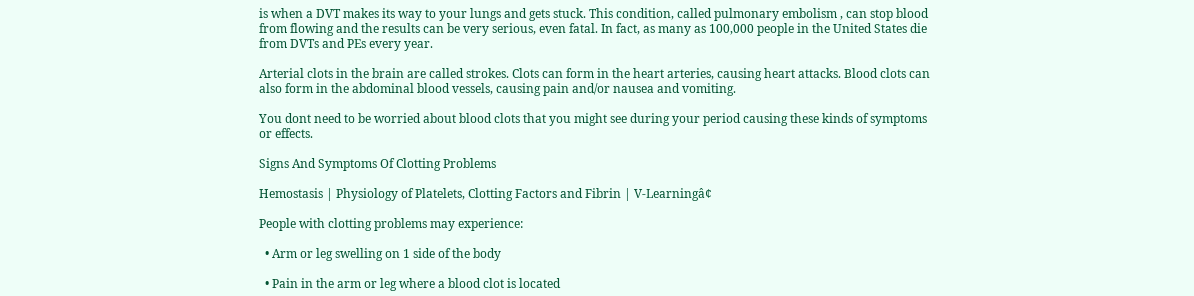is when a DVT makes its way to your lungs and gets stuck. This condition, called pulmonary embolism , can stop blood from flowing and the results can be very serious, even fatal. In fact, as many as 100,000 people in the United States die from DVTs and PEs every year.

Arterial clots in the brain are called strokes. Clots can form in the heart arteries, causing heart attacks. Blood clots can also form in the abdominal blood vessels, causing pain and/or nausea and vomiting.

You dont need to be worried about blood clots that you might see during your period causing these kinds of symptoms or effects.

Signs And Symptoms Of Clotting Problems

Hemostasis | Physiology of Platelets, Clotting Factors and Fibrin | V-Learningâ¢

People with clotting problems may experience:

  • Arm or leg swelling on 1 side of the body

  • Pain in the arm or leg where a blood clot is located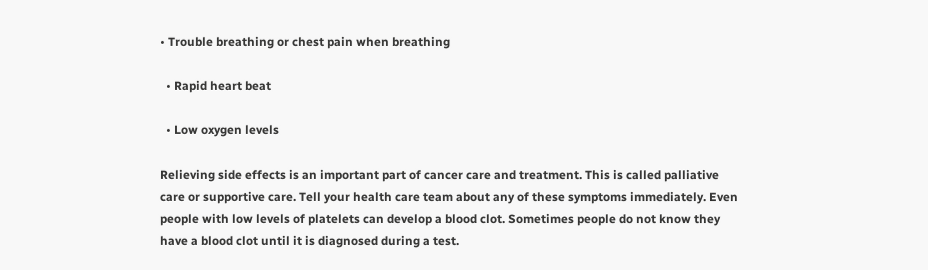• Trouble breathing or chest pain when breathing

  • Rapid heart beat

  • Low oxygen levels

Relieving side effects is an important part of cancer care and treatment. This is called palliative care or supportive care. Tell your health care team about any of these symptoms immediately. Even people with low levels of platelets can develop a blood clot. Sometimes people do not know they have a blood clot until it is diagnosed during a test.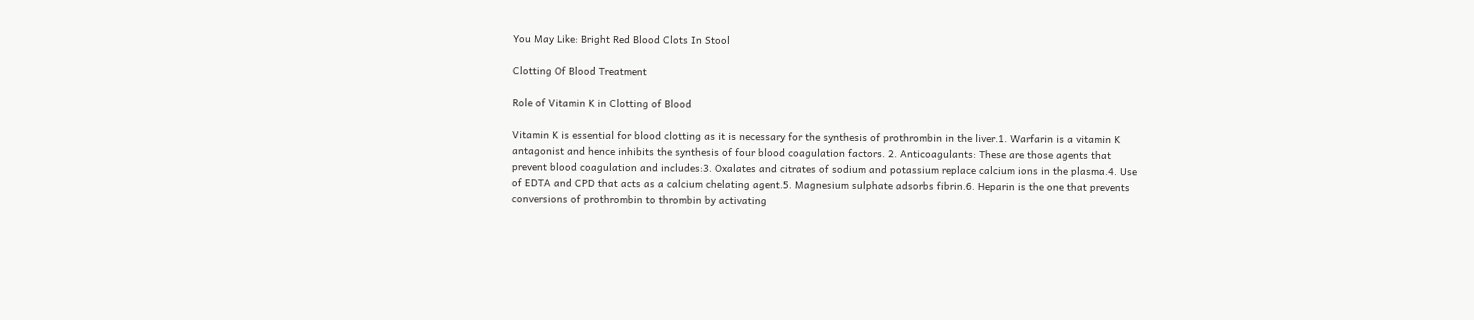You May Like: Bright Red Blood Clots In Stool

Clotting Of Blood Treatment

Role of Vitamin K in Clotting of Blood

Vitamin K is essential for blood clotting as it is necessary for the synthesis of prothrombin in the liver.1. Warfarin is a vitamin K antagonist and hence inhibits the synthesis of four blood coagulation factors. 2. Anticoagulants: These are those agents that prevent blood coagulation and includes:3. Oxalates and citrates of sodium and potassium replace calcium ions in the plasma.4. Use of EDTA and CPD that acts as a calcium chelating agent.5. Magnesium sulphate adsorbs fibrin.6. Heparin is the one that prevents conversions of prothrombin to thrombin by activating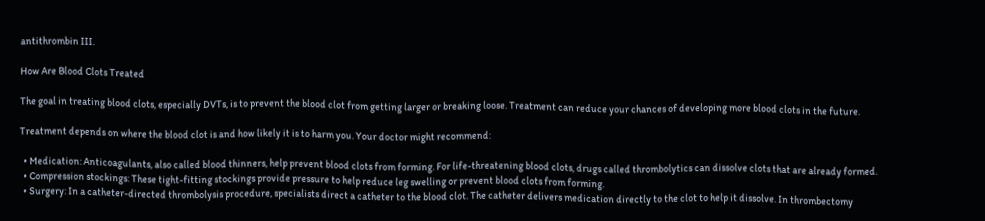antithrombin III.

How Are Blood Clots Treated

The goal in treating blood clots, especially DVTs, is to prevent the blood clot from getting larger or breaking loose. Treatment can reduce your chances of developing more blood clots in the future.

Treatment depends on where the blood clot is and how likely it is to harm you. Your doctor might recommend:

  • Medication: Anticoagulants, also called blood thinners, help prevent blood clots from forming. For life-threatening blood clots, drugs called thrombolytics can dissolve clots that are already formed.
  • Compression stockings: These tight-fitting stockings provide pressure to help reduce leg swelling or prevent blood clots from forming.
  • Surgery: In a catheter-directed thrombolysis procedure, specialists direct a catheter to the blood clot. The catheter delivers medication directly to the clot to help it dissolve. In thrombectomy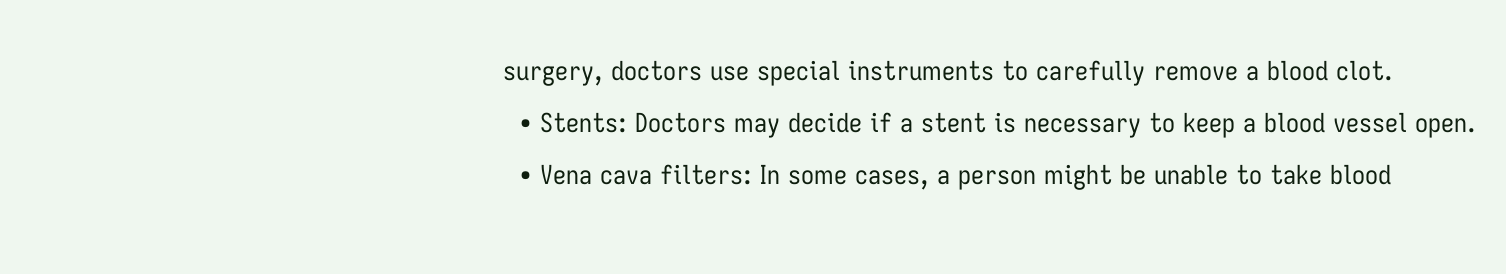surgery, doctors use special instruments to carefully remove a blood clot.
  • Stents: Doctors may decide if a stent is necessary to keep a blood vessel open.
  • Vena cava filters: In some cases, a person might be unable to take blood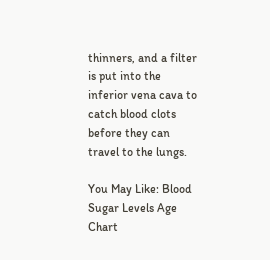thinners, and a filter is put into the inferior vena cava to catch blood clots before they can travel to the lungs.

You May Like: Blood Sugar Levels Age Chart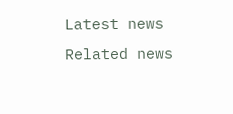Latest news
Related news